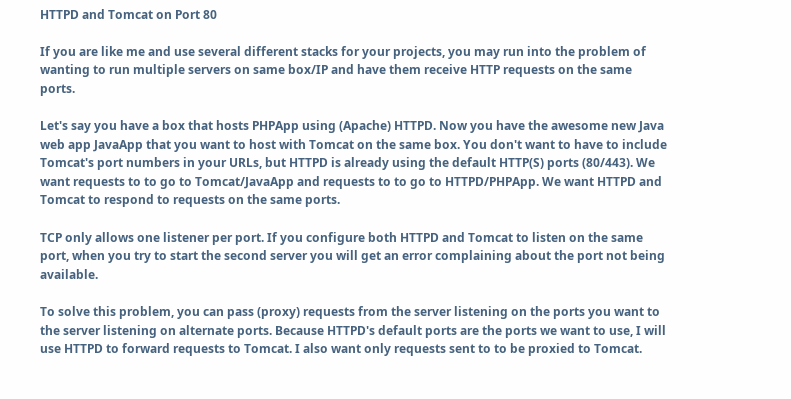HTTPD and Tomcat on Port 80

If you are like me and use several different stacks for your projects, you may run into the problem of wanting to run multiple servers on same box/IP and have them receive HTTP requests on the same ports.

Let's say you have a box that hosts PHPApp using (Apache) HTTPD. Now you have the awesome new Java web app JavaApp that you want to host with Tomcat on the same box. You don't want to have to include Tomcat's port numbers in your URLs, but HTTPD is already using the default HTTP(S) ports (80/443). We want requests to to go to Tomcat/JavaApp and requests to to go to HTTPD/PHPApp. We want HTTPD and Tomcat to respond to requests on the same ports.

TCP only allows one listener per port. If you configure both HTTPD and Tomcat to listen on the same port, when you try to start the second server you will get an error complaining about the port not being available.

To solve this problem, you can pass (proxy) requests from the server listening on the ports you want to the server listening on alternate ports. Because HTTPD's default ports are the ports we want to use, I will use HTTPD to forward requests to Tomcat. I also want only requests sent to to be proxied to Tomcat.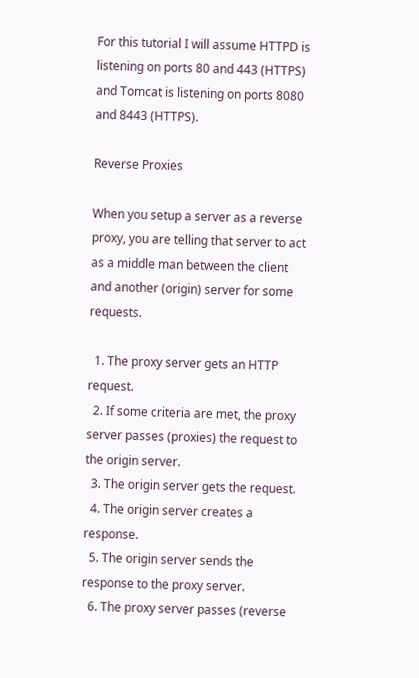For this tutorial I will assume HTTPD is listening on ports 80 and 443 (HTTPS) and Tomcat is listening on ports 8080 and 8443 (HTTPS).

Reverse Proxies

When you setup a server as a reverse proxy, you are telling that server to act as a middle man between the client and another (origin) server for some requests.

  1. The proxy server gets an HTTP request.
  2. If some criteria are met, the proxy server passes (proxies) the request to the origin server.
  3. The origin server gets the request.
  4. The origin server creates a response.
  5. The origin server sends the response to the proxy server.
  6. The proxy server passes (reverse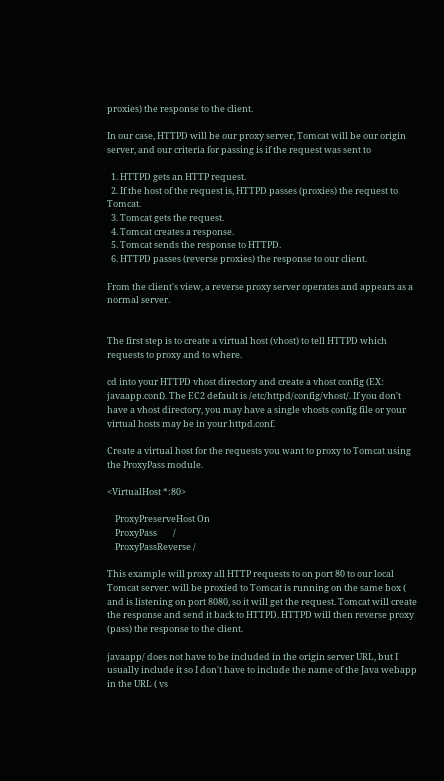proxies) the response to the client.

In our case, HTTPD will be our proxy server, Tomcat will be our origin server, and our criteria for passing is if the request was sent to

  1. HTTPD gets an HTTP request.
  2. If the host of the request is, HTTPD passes (proxies) the request to Tomcat.
  3. Tomcat gets the request.
  4. Tomcat creates a response.
  5. Tomcat sends the response to HTTPD.
  6. HTTPD passes (reverse proxies) the response to our client.

From the client's view, a reverse proxy server operates and appears as a normal server.


The first step is to create a virtual host (vhost) to tell HTTPD which requests to proxy and to where.

cd into your HTTPD vhost directory and create a vhost config (EX: javaapp.conf). The EC2 default is /etc/httpd/config/vhost/. If you don't have a vhost directory, you may have a single vhosts config file or your virtual hosts may be in your httpd.conf.

Create a virtual host for the requests you want to proxy to Tomcat using the ProxyPass module.

<VirtualHost *:80>

    ProxyPreserveHost On
    ProxyPass        /
    ProxyPassReverse /

This example will proxy all HTTP requests to on port 80 to our local Tomcat server. will be proxied to Tomcat is running on the same box ( and is listening on port 8080, so it will get the request. Tomcat will create the response and send it back to HTTPD. HTTPD will then reverse proxy (pass) the response to the client.

javaapp/ does not have to be included in the origin server URL, but I usually include it so I don't have to include the name of the Java webapp in the URL ( vs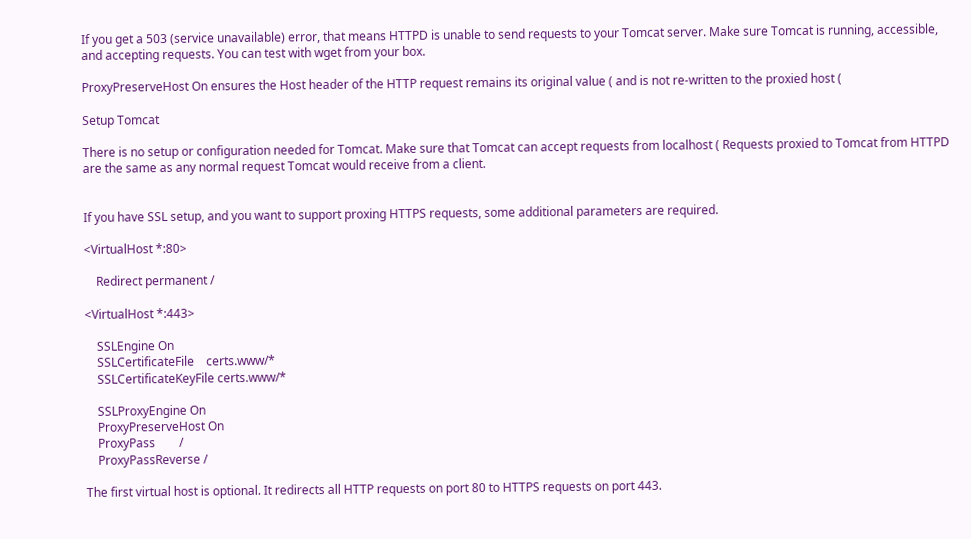If you get a 503 (service unavailable) error, that means HTTPD is unable to send requests to your Tomcat server. Make sure Tomcat is running, accessible, and accepting requests. You can test with wget from your box.

ProxyPreserveHost On ensures the Host header of the HTTP request remains its original value ( and is not re-written to the proxied host (

Setup Tomcat

There is no setup or configuration needed for Tomcat. Make sure that Tomcat can accept requests from localhost ( Requests proxied to Tomcat from HTTPD are the same as any normal request Tomcat would receive from a client.


If you have SSL setup, and you want to support proxing HTTPS requests, some additional parameters are required.

<VirtualHost *:80>

    Redirect permanent /

<VirtualHost *:443>

    SSLEngine On
    SSLCertificateFile    certs.www/*
    SSLCertificateKeyFile certs.www/*

    SSLProxyEngine On
    ProxyPreserveHost On
    ProxyPass        /
    ProxyPassReverse /

The first virtual host is optional. It redirects all HTTP requests on port 80 to HTTPS requests on port 443.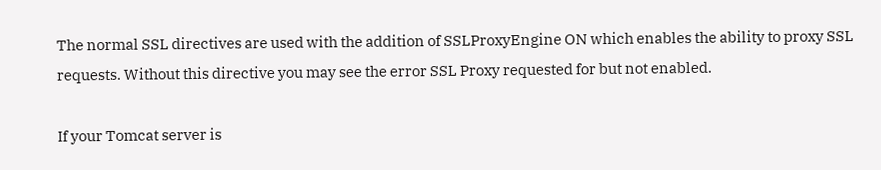The normal SSL directives are used with the addition of SSLProxyEngine ON which enables the ability to proxy SSL requests. Without this directive you may see the error SSL Proxy requested for but not enabled.

If your Tomcat server is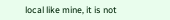local like mine, it is not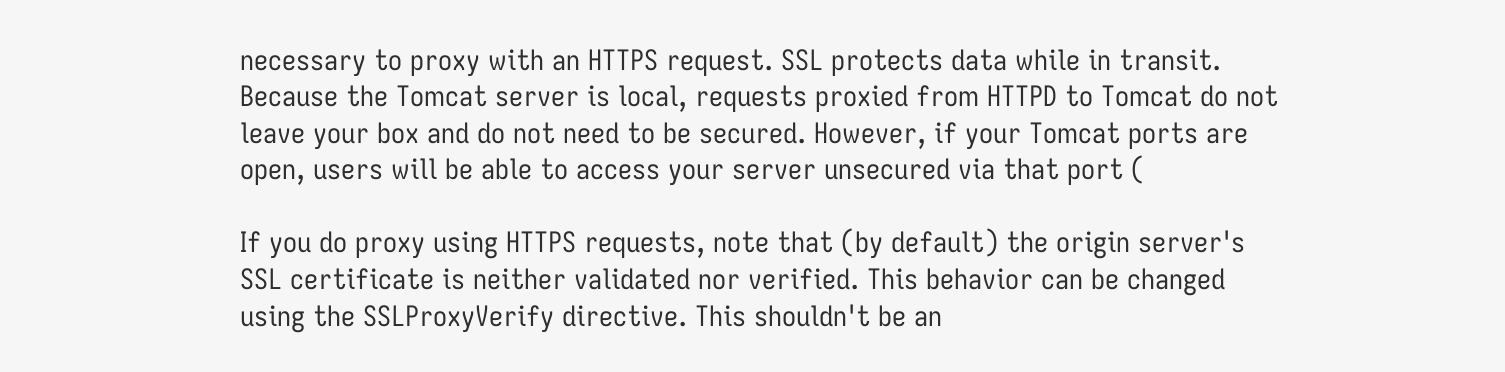necessary to proxy with an HTTPS request. SSL protects data while in transit. Because the Tomcat server is local, requests proxied from HTTPD to Tomcat do not leave your box and do not need to be secured. However, if your Tomcat ports are open, users will be able to access your server unsecured via that port (

If you do proxy using HTTPS requests, note that (by default) the origin server's SSL certificate is neither validated nor verified. This behavior can be changed using the SSLProxyVerify directive. This shouldn't be an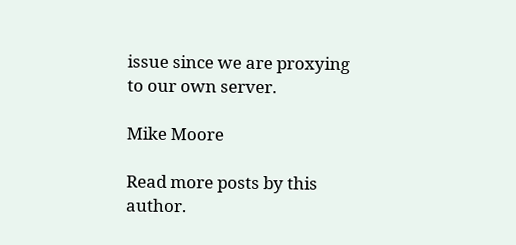issue since we are proxying to our own server.

Mike Moore

Read more posts by this author.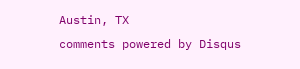Austin, TX
comments powered by Disqus